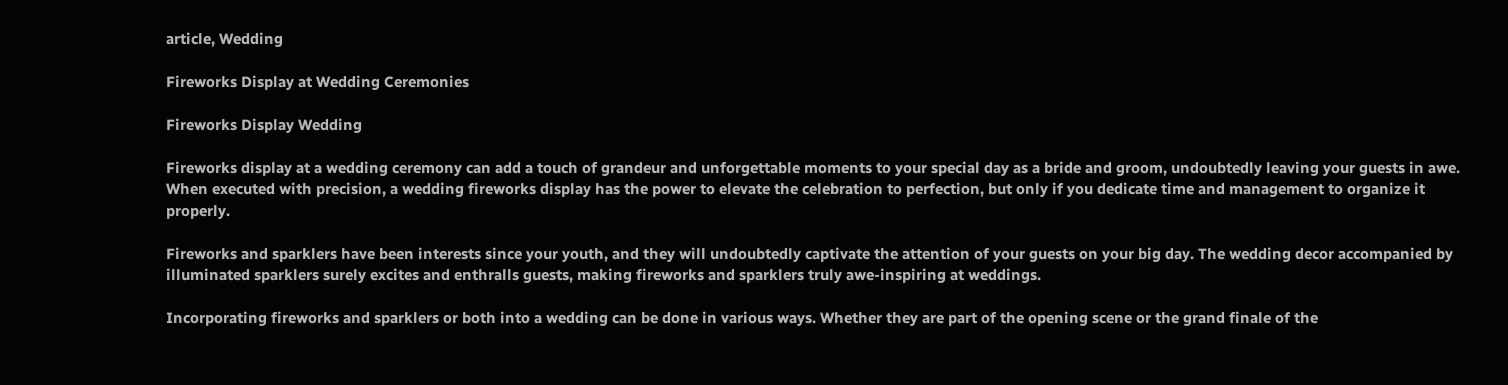article, Wedding

Fireworks Display at Wedding Ceremonies

Fireworks Display Wedding

Fireworks display at a wedding ceremony can add a touch of grandeur and unforgettable moments to your special day as a bride and groom, undoubtedly leaving your guests in awe. When executed with precision, a wedding fireworks display has the power to elevate the celebration to perfection, but only if you dedicate time and management to organize it properly.

Fireworks and sparklers have been interests since your youth, and they will undoubtedly captivate the attention of your guests on your big day. The wedding decor accompanied by illuminated sparklers surely excites and enthralls guests, making fireworks and sparklers truly awe-inspiring at weddings.

Incorporating fireworks and sparklers or both into a wedding can be done in various ways. Whether they are part of the opening scene or the grand finale of the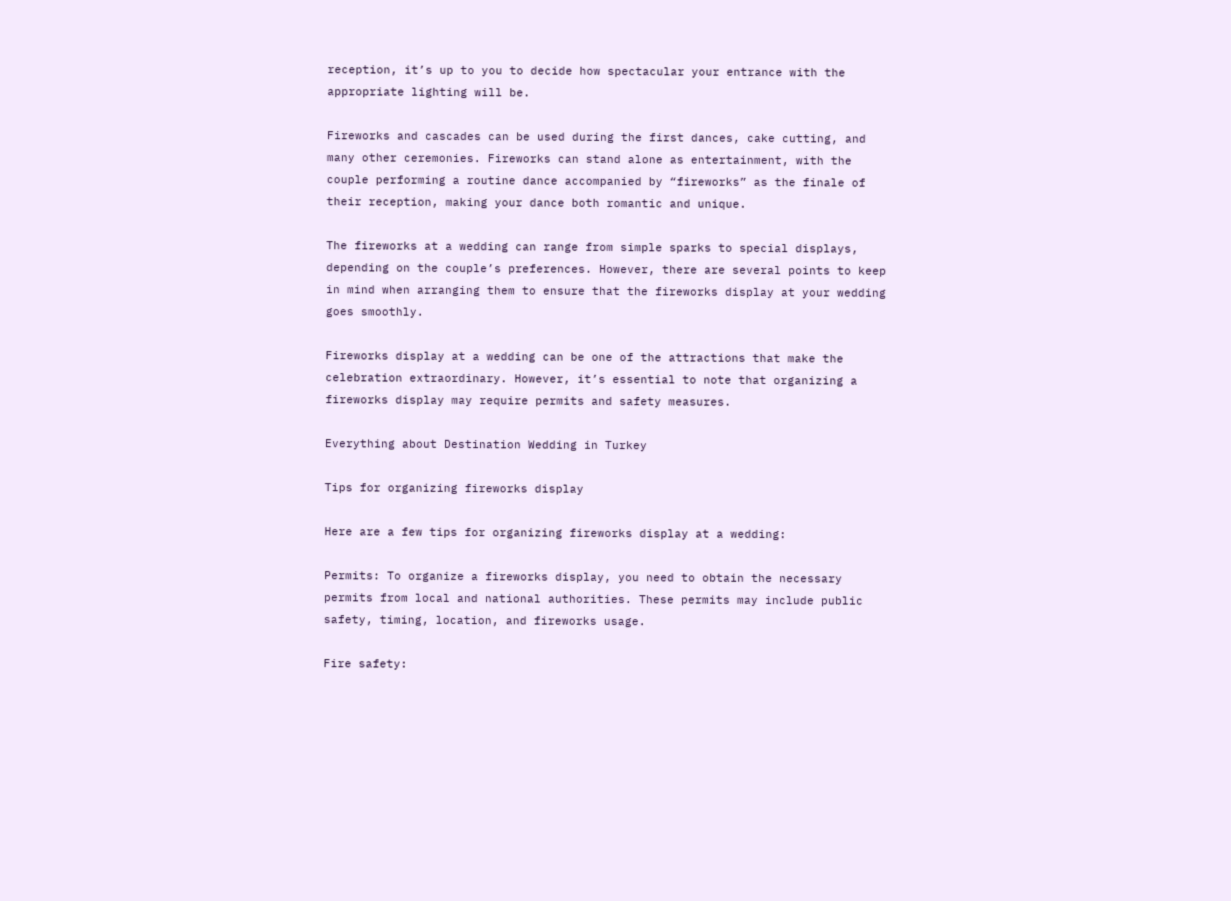reception, it’s up to you to decide how spectacular your entrance with the appropriate lighting will be.

Fireworks and cascades can be used during the first dances, cake cutting, and many other ceremonies. Fireworks can stand alone as entertainment, with the couple performing a routine dance accompanied by “fireworks” as the finale of their reception, making your dance both romantic and unique.

The fireworks at a wedding can range from simple sparks to special displays, depending on the couple’s preferences. However, there are several points to keep in mind when arranging them to ensure that the fireworks display at your wedding goes smoothly.

Fireworks display at a wedding can be one of the attractions that make the celebration extraordinary. However, it’s essential to note that organizing a fireworks display may require permits and safety measures.

Everything about Destination Wedding in Turkey

Tips for organizing fireworks display

Here are a few tips for organizing fireworks display at a wedding:

Permits: To organize a fireworks display, you need to obtain the necessary permits from local and national authorities. These permits may include public safety, timing, location, and fireworks usage.

Fire safety: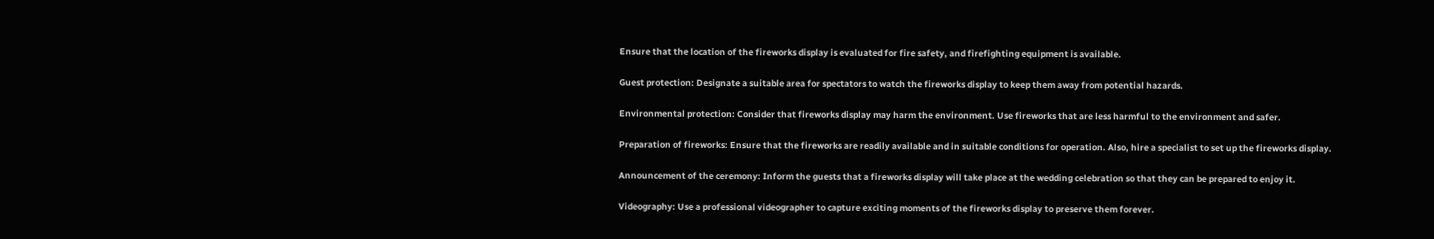Ensure that the location of the fireworks display is evaluated for fire safety, and firefighting equipment is available.

Guest protection: Designate a suitable area for spectators to watch the fireworks display to keep them away from potential hazards.

Environmental protection: Consider that fireworks display may harm the environment. Use fireworks that are less harmful to the environment and safer.

Preparation of fireworks: Ensure that the fireworks are readily available and in suitable conditions for operation. Also, hire a specialist to set up the fireworks display.

Announcement of the ceremony: Inform the guests that a fireworks display will take place at the wedding celebration so that they can be prepared to enjoy it.

Videography: Use a professional videographer to capture exciting moments of the fireworks display to preserve them forever.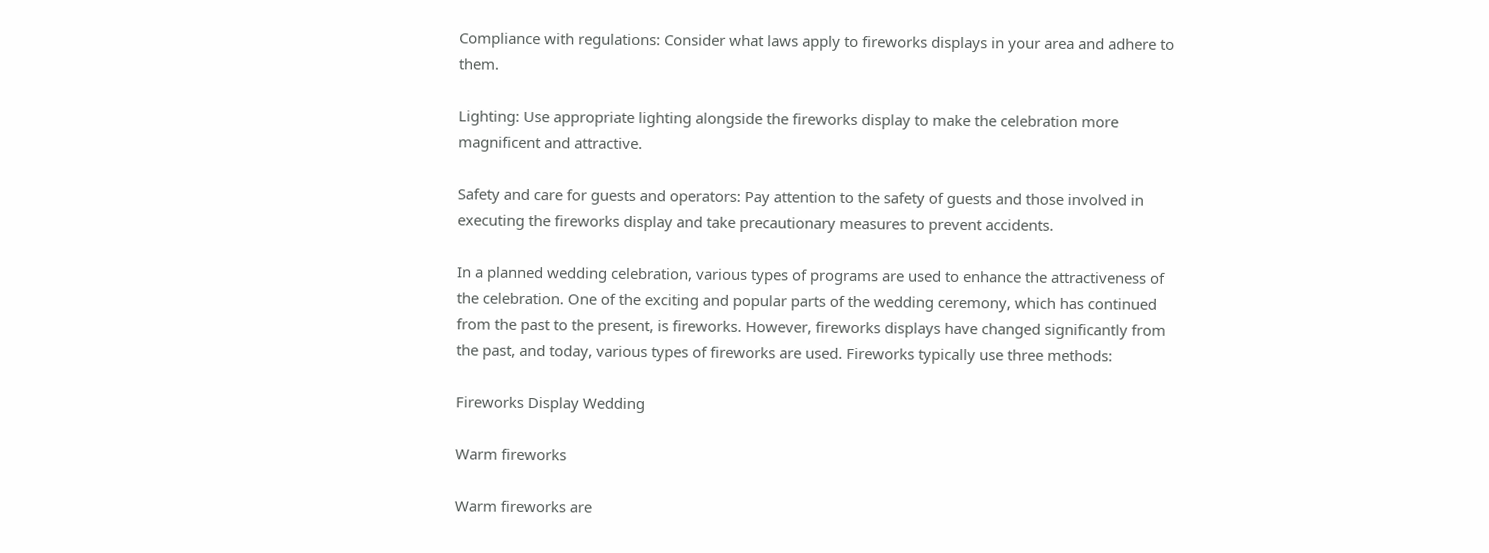Compliance with regulations: Consider what laws apply to fireworks displays in your area and adhere to them.

Lighting: Use appropriate lighting alongside the fireworks display to make the celebration more magnificent and attractive.

Safety and care for guests and operators: Pay attention to the safety of guests and those involved in executing the fireworks display and take precautionary measures to prevent accidents.

In a planned wedding celebration, various types of programs are used to enhance the attractiveness of the celebration. One of the exciting and popular parts of the wedding ceremony, which has continued from the past to the present, is fireworks. However, fireworks displays have changed significantly from the past, and today, various types of fireworks are used. Fireworks typically use three methods:

Fireworks Display Wedding

Warm fireworks

Warm fireworks are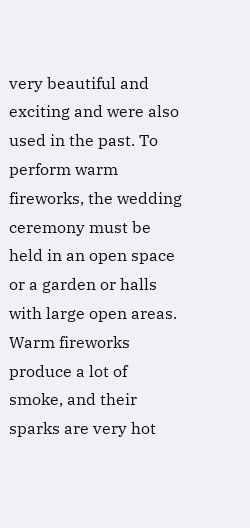very beautiful and exciting and were also used in the past. To perform warm fireworks, the wedding ceremony must be held in an open space or a garden or halls with large open areas. Warm fireworks produce a lot of smoke, and their sparks are very hot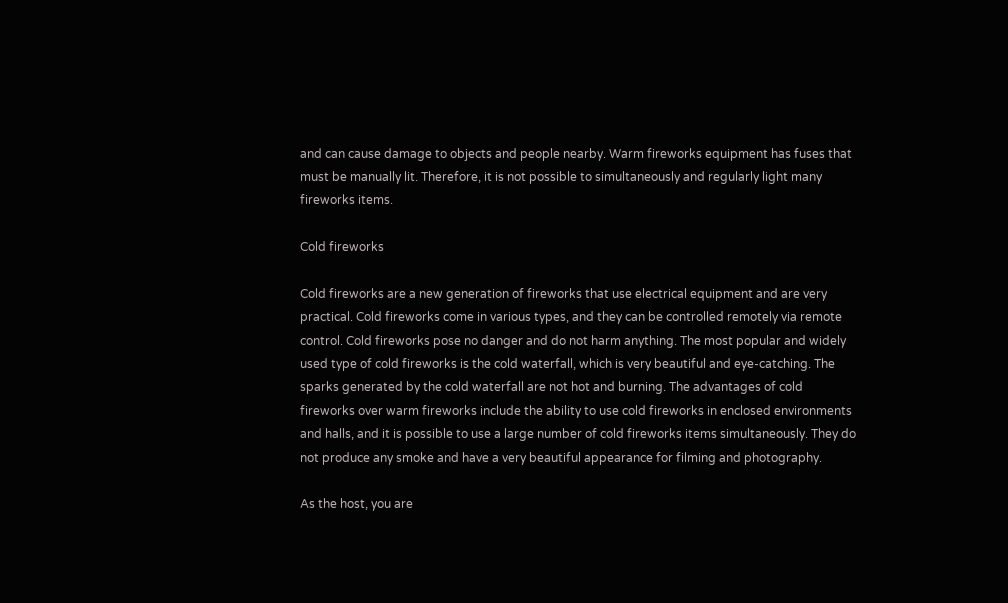and can cause damage to objects and people nearby. Warm fireworks equipment has fuses that must be manually lit. Therefore, it is not possible to simultaneously and regularly light many fireworks items.

Cold fireworks

Cold fireworks are a new generation of fireworks that use electrical equipment and are very practical. Cold fireworks come in various types, and they can be controlled remotely via remote control. Cold fireworks pose no danger and do not harm anything. The most popular and widely used type of cold fireworks is the cold waterfall, which is very beautiful and eye-catching. The sparks generated by the cold waterfall are not hot and burning. The advantages of cold fireworks over warm fireworks include the ability to use cold fireworks in enclosed environments and halls, and it is possible to use a large number of cold fireworks items simultaneously. They do not produce any smoke and have a very beautiful appearance for filming and photography.

As the host, you are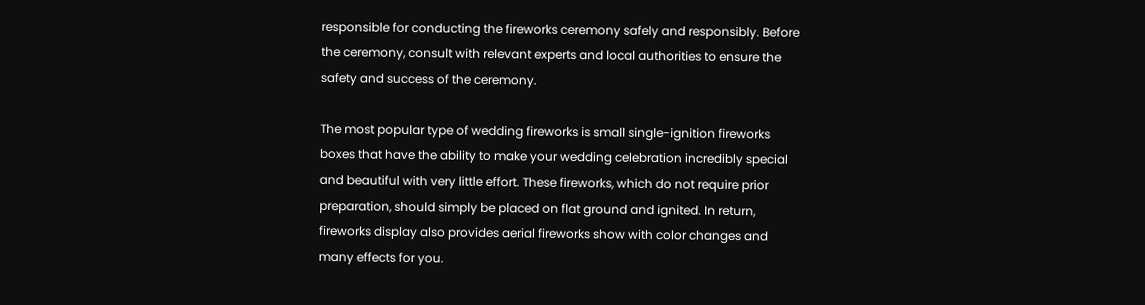responsible for conducting the fireworks ceremony safely and responsibly. Before the ceremony, consult with relevant experts and local authorities to ensure the safety and success of the ceremony.

The most popular type of wedding fireworks is small single-ignition fireworks boxes that have the ability to make your wedding celebration incredibly special and beautiful with very little effort. These fireworks, which do not require prior preparation, should simply be placed on flat ground and ignited. In return, fireworks display also provides aerial fireworks show with color changes and many effects for you.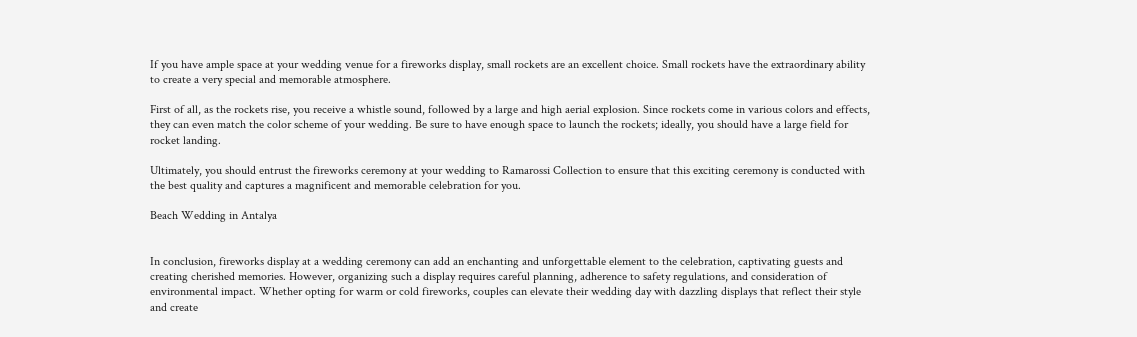If you have ample space at your wedding venue for a fireworks display, small rockets are an excellent choice. Small rockets have the extraordinary ability to create a very special and memorable atmosphere.

First of all, as the rockets rise, you receive a whistle sound, followed by a large and high aerial explosion. Since rockets come in various colors and effects, they can even match the color scheme of your wedding. Be sure to have enough space to launch the rockets; ideally, you should have a large field for rocket landing.

Ultimately, you should entrust the fireworks ceremony at your wedding to Ramarossi Collection to ensure that this exciting ceremony is conducted with the best quality and captures a magnificent and memorable celebration for you.

Beach Wedding in Antalya


In conclusion, fireworks display at a wedding ceremony can add an enchanting and unforgettable element to the celebration, captivating guests and creating cherished memories. However, organizing such a display requires careful planning, adherence to safety regulations, and consideration of environmental impact. Whether opting for warm or cold fireworks, couples can elevate their wedding day with dazzling displays that reflect their style and create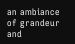an ambiance of grandeur and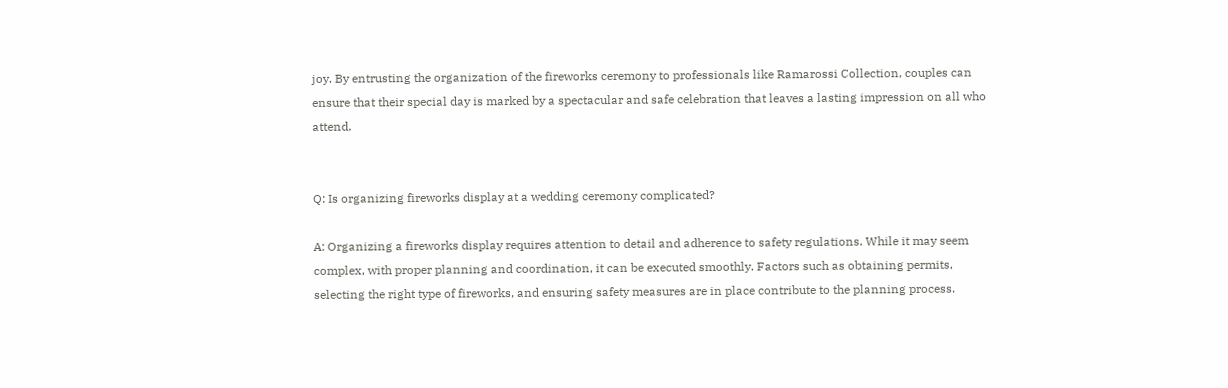joy. By entrusting the organization of the fireworks ceremony to professionals like Ramarossi Collection, couples can ensure that their special day is marked by a spectacular and safe celebration that leaves a lasting impression on all who attend.


Q: Is organizing fireworks display at a wedding ceremony complicated?

A: Organizing a fireworks display requires attention to detail and adherence to safety regulations. While it may seem complex, with proper planning and coordination, it can be executed smoothly. Factors such as obtaining permits, selecting the right type of fireworks, and ensuring safety measures are in place contribute to the planning process.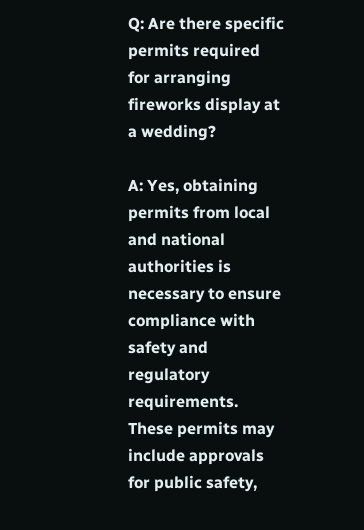Q: Are there specific permits required for arranging fireworks display at a wedding?

A: Yes, obtaining permits from local and national authorities is necessary to ensure compliance with safety and regulatory requirements. These permits may include approvals for public safety,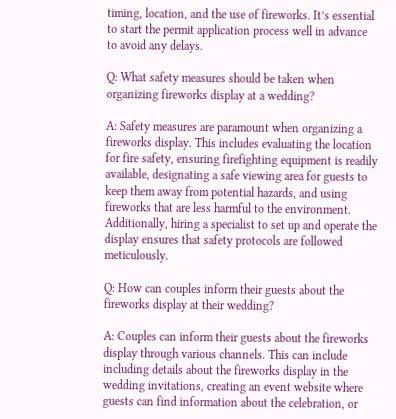timing, location, and the use of fireworks. It’s essential to start the permit application process well in advance to avoid any delays.

Q: What safety measures should be taken when organizing fireworks display at a wedding?

A: Safety measures are paramount when organizing a fireworks display. This includes evaluating the location for fire safety, ensuring firefighting equipment is readily available, designating a safe viewing area for guests to keep them away from potential hazards, and using fireworks that are less harmful to the environment. Additionally, hiring a specialist to set up and operate the display ensures that safety protocols are followed meticulously.

Q: How can couples inform their guests about the fireworks display at their wedding?

A: Couples can inform their guests about the fireworks display through various channels. This can include including details about the fireworks display in the wedding invitations, creating an event website where guests can find information about the celebration, or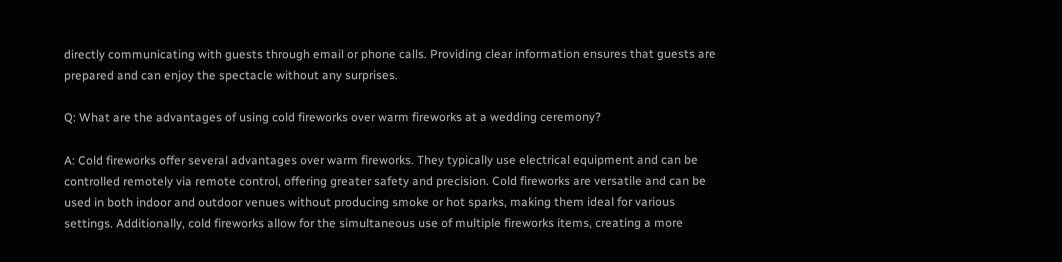directly communicating with guests through email or phone calls. Providing clear information ensures that guests are prepared and can enjoy the spectacle without any surprises.

Q: What are the advantages of using cold fireworks over warm fireworks at a wedding ceremony?

A: Cold fireworks offer several advantages over warm fireworks. They typically use electrical equipment and can be controlled remotely via remote control, offering greater safety and precision. Cold fireworks are versatile and can be used in both indoor and outdoor venues without producing smoke or hot sparks, making them ideal for various settings. Additionally, cold fireworks allow for the simultaneous use of multiple fireworks items, creating a more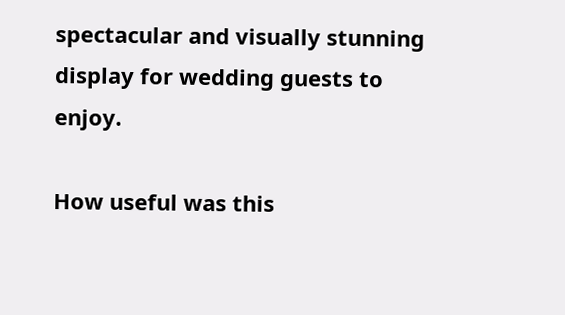spectacular and visually stunning display for wedding guests to enjoy.

How useful was this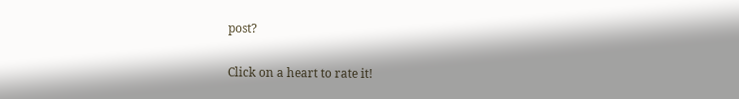post?

Click on a heart to rate it!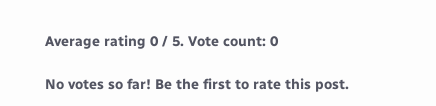Average rating 0 / 5. Vote count: 0

No votes so far! Be the first to rate this post.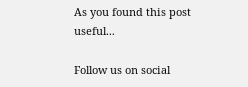As you found this post useful...

Follow us on social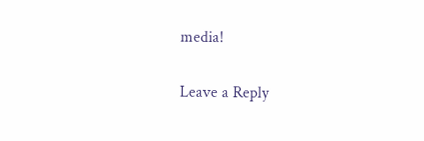media!

Leave a Reply